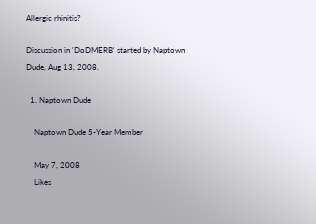Allergic rhinitis?

Discussion in 'DoDMERB' started by Naptown Dude, Aug 13, 2008.

  1. Naptown Dude

    Naptown Dude 5-Year Member

    May 7, 2008
    Likes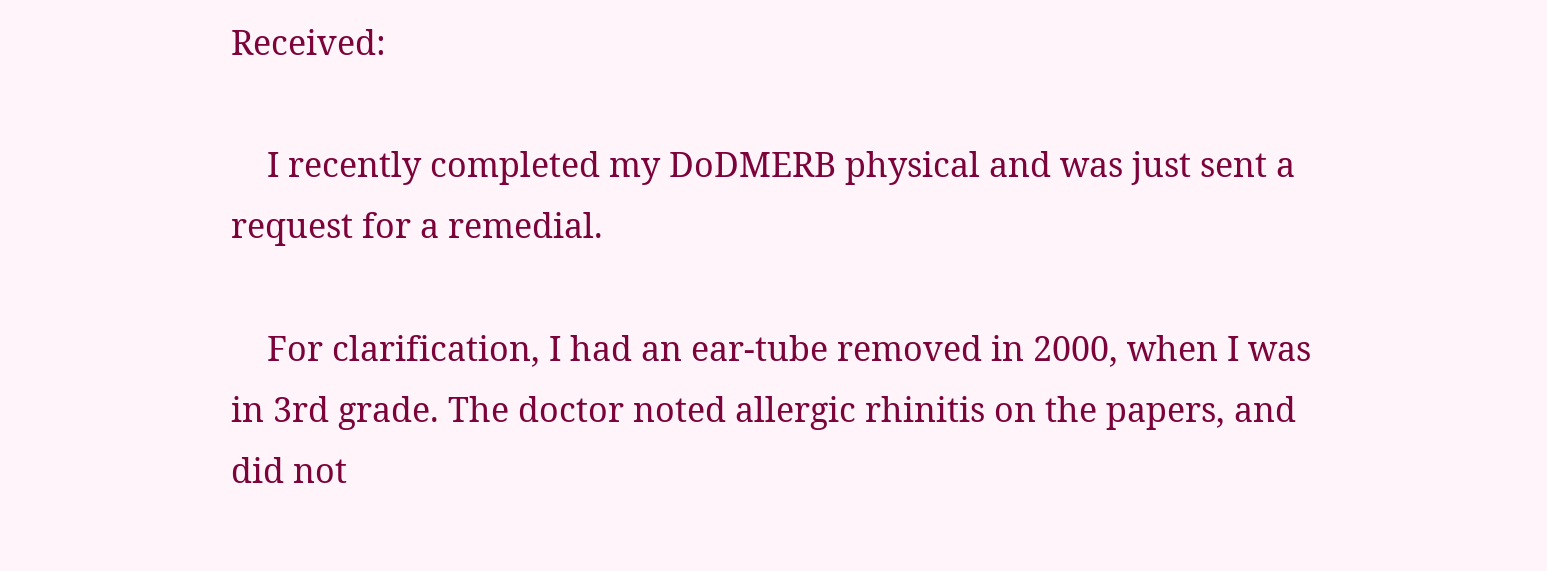Received:

    I recently completed my DoDMERB physical and was just sent a request for a remedial.

    For clarification, I had an ear-tube removed in 2000, when I was in 3rd grade. The doctor noted allergic rhinitis on the papers, and did not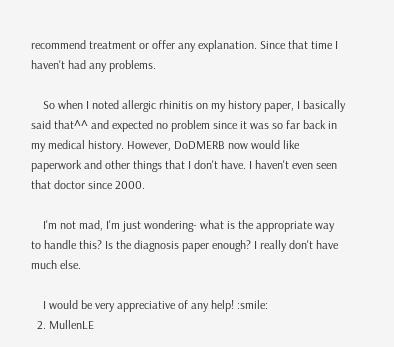recommend treatment or offer any explanation. Since that time I haven't had any problems.

    So when I noted allergic rhinitis on my history paper, I basically said that^^ and expected no problem since it was so far back in my medical history. However, DoDMERB now would like paperwork and other things that I don't have. I haven't even seen that doctor since 2000.

    I'm not mad, I'm just wondering- what is the appropriate way to handle this? Is the diagnosis paper enough? I really don't have much else.

    I would be very appreciative of any help! :smile:
  2. MullenLE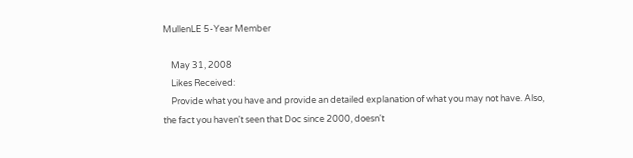MullenLE 5-Year Member

    May 31, 2008
    Likes Received:
    Provide what you have and provide an detailed explanation of what you may not have. Also, the fact you haven't seen that Doc since 2000, doesn't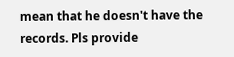mean that he doesn't have the records. Pls provide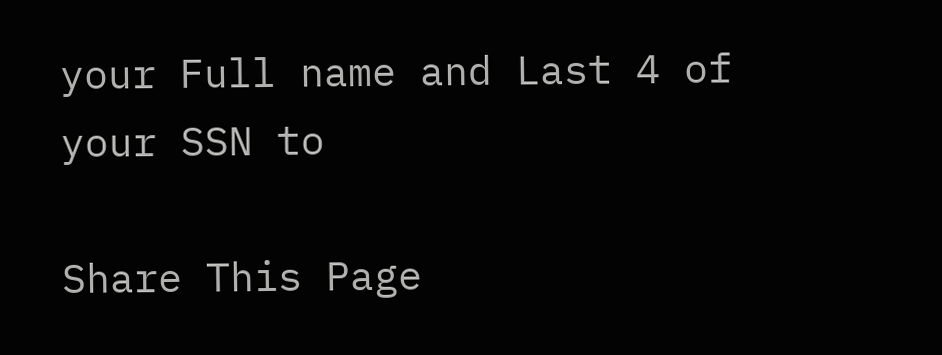your Full name and Last 4 of your SSN to

Share This Page